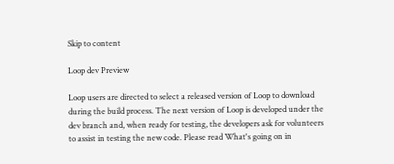Skip to content

Loop dev Preview

Loop users are directed to select a released version of Loop to download during the build process. The next version of Loop is developed under the dev branch and, when ready for testing, the developers ask for volunteers to assist in testing the new code. Please read What's going on in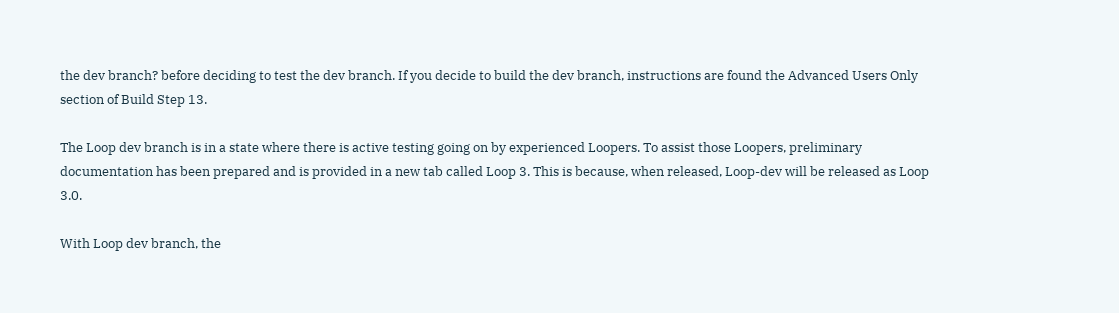the dev branch? before deciding to test the dev branch. If you decide to build the dev branch, instructions are found the Advanced Users Only section of Build Step 13.

The Loop dev branch is in a state where there is active testing going on by experienced Loopers. To assist those Loopers, preliminary documentation has been prepared and is provided in a new tab called Loop 3. This is because, when released, Loop-dev will be released as Loop 3.0.

With Loop dev branch, the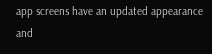app screens have an updated appearance and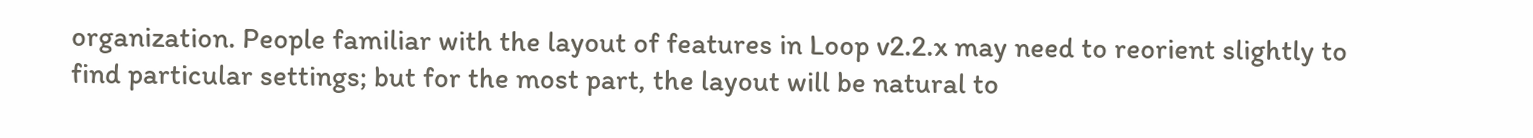organization. People familiar with the layout of features in Loop v2.2.x may need to reorient slightly to find particular settings; but for the most part, the layout will be natural to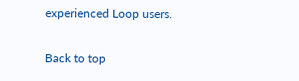experienced Loop users.

Back to top